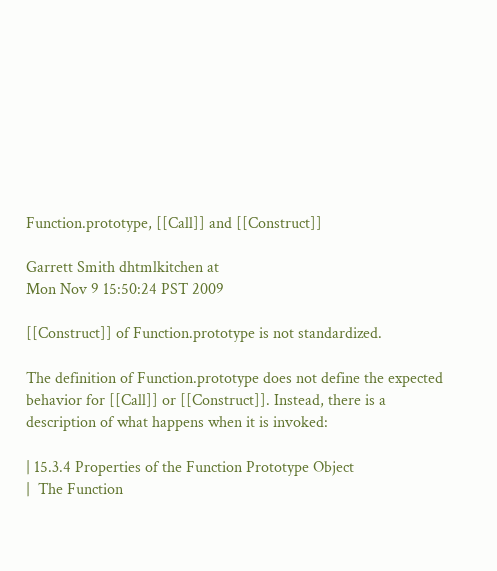Function.prototype, [[Call]] and [[Construct]]

Garrett Smith dhtmlkitchen at
Mon Nov 9 15:50:24 PST 2009

[[Construct]] of Function.prototype is not standardized.

The definition of Function.prototype does not define the expected
behavior for [[Call]] or [[Construct]]. Instead, there is a
description of what happens when it is invoked:

| 15.3.4 Properties of the Function Prototype Object
|  The Function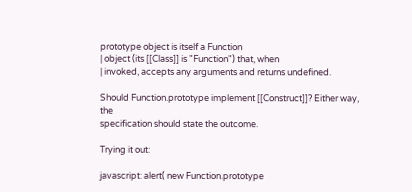prototype object is itself a Function
| object (its [[Class]] is "Function") that, when
| invoked, accepts any arguments and returns undefined.

Should Function.prototype implement [[Construct]]? Either way, the
specification should state the outcome.

Trying it out:

javascript: alert( new Function.prototype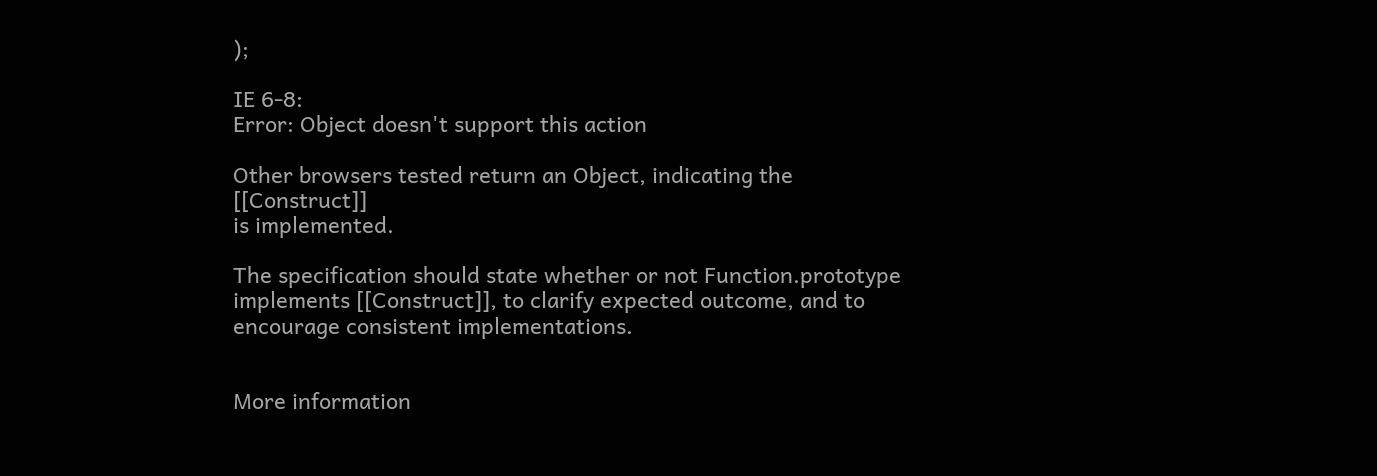);

IE 6-8:
Error: Object doesn't support this action

Other browsers tested return an Object, indicating the [[Construct]]
is implemented.

The specification should state whether or not Function.prototype
implements [[Construct]], to clarify expected outcome, and to
encourage consistent implementations.


More information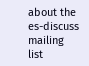about the es-discuss mailing list